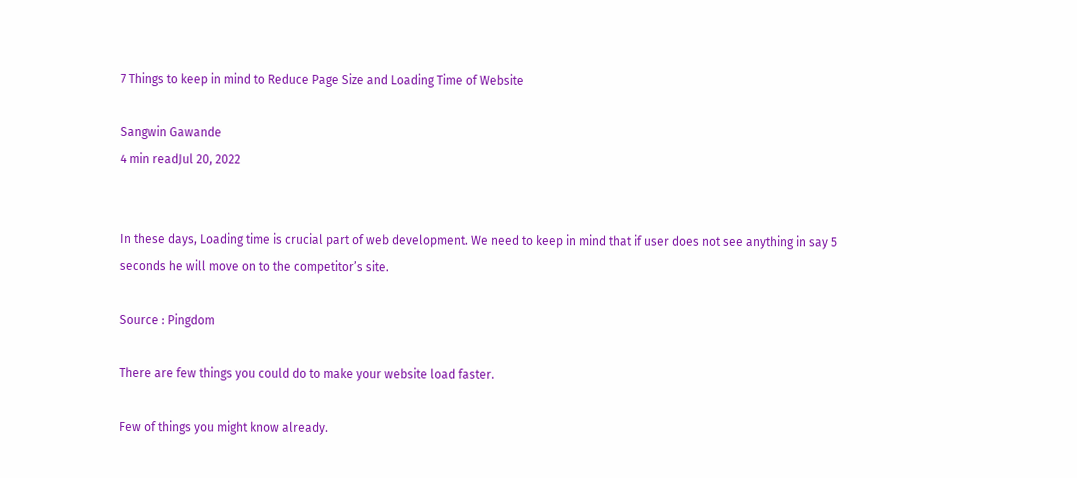7 Things to keep in mind to Reduce Page Size and Loading Time of Website

Sangwin Gawande
4 min readJul 20, 2022


In these days, Loading time is crucial part of web development. We need to keep in mind that if user does not see anything in say 5 seconds he will move on to the competitor’s site.

Source : Pingdom

There are few things you could do to make your website load faster.

Few of things you might know already.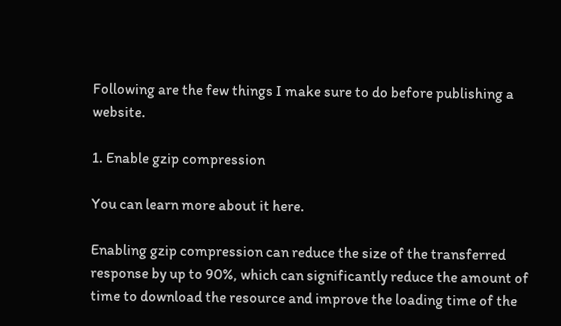Following are the few things I make sure to do before publishing a website.

1. Enable gzip compression

You can learn more about it here.

Enabling gzip compression can reduce the size of the transferred response by up to 90%, which can significantly reduce the amount of time to download the resource and improve the loading time of the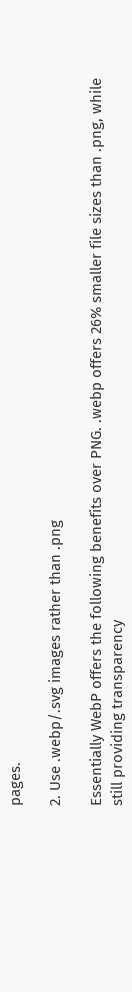pages.

2. Use .webp/.svg images rather than .png

Essentially WebP offers the following benefits over PNG. .webp offers 26% smaller file sizes than .png, while still providing transparency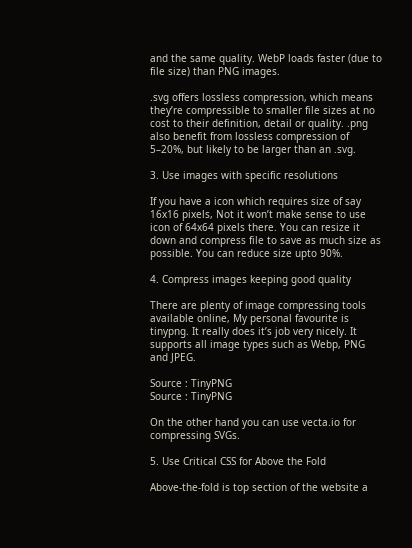and the same quality. WebP loads faster (due to file size) than PNG images.

.svg offers lossless compression, which means they’re compressible to smaller file sizes at no cost to their definition, detail or quality. .png also benefit from lossless compression of 5–20%, but likely to be larger than an .svg.

3. Use images with specific resolutions

If you have a icon which requires size of say 16x16 pixels, Not it won’t make sense to use icon of 64x64 pixels there. You can resize it down and compress file to save as much size as possible. You can reduce size upto 90%.

4. Compress images keeping good quality

There are plenty of image compressing tools available online, My personal favourite is tinypng. It really does it’s job very nicely. It supports all image types such as Webp, PNG and JPEG.

Source : TinyPNG
Source : TinyPNG

On the other hand you can use vecta.io for compressing SVGs.

5. Use Critical CSS for Above the Fold

Above-the-fold is top section of the website a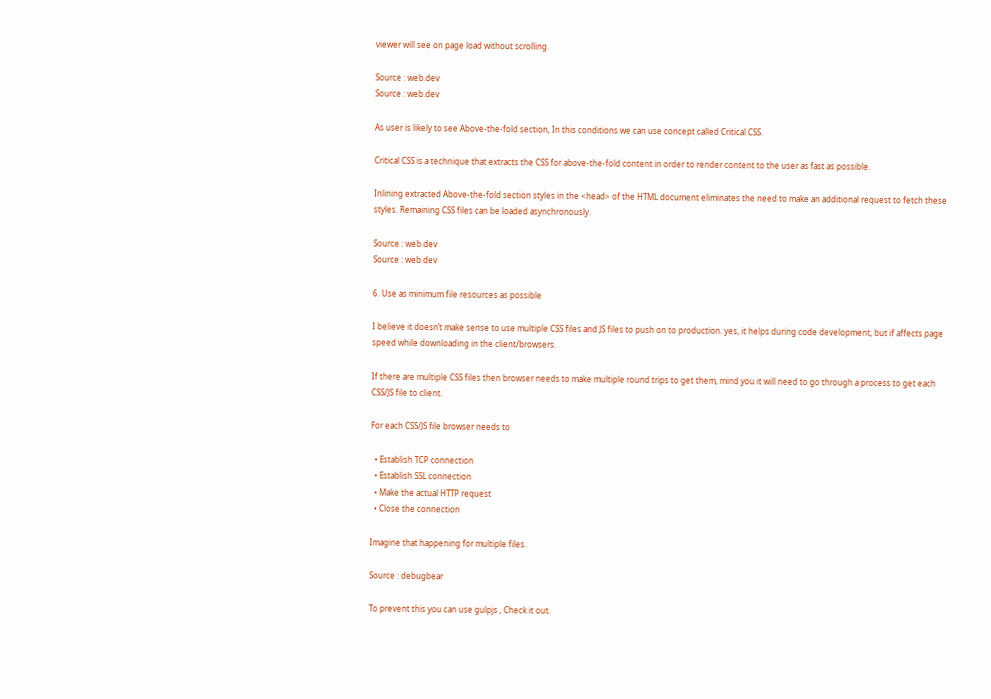viewer will see on page load without scrolling.

Source : web.dev
Source : web.dev

As user is likely to see Above-the-fold section, In this conditions we can use concept called Critical CSS.

Critical CSS is a technique that extracts the CSS for above-the-fold content in order to render content to the user as fast as possible.

Inlining extracted Above-the-fold section styles in the <head> of the HTML document eliminates the need to make an additional request to fetch these styles. Remaining CSS files can be loaded asynchronously.

Source : web.dev
Source : web.dev

6. Use as minimum file resources as possible

I believe it doesn’t make sense to use multiple CSS files and JS files to push on to production. yes, it helps during code development, but if affects page speed while downloading in the client/browsers.

If there are multiple CSS files then browser needs to make multiple round trips to get them, mind you it will need to go through a process to get each CSS/JS file to client.

For each CSS/JS file browser needs to

  • Establish TCP connection
  • Establish SSL connection
  • Make the actual HTTP request
  • Close the connection

Imagine that happening for multiple files.

Source : debugbear

To prevent this you can use gulpjs , Check it out.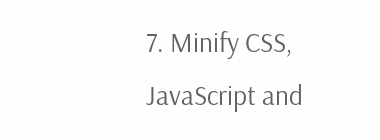7. Minify CSS, JavaScript and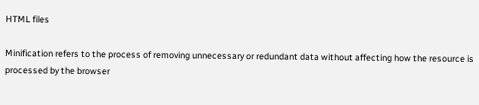HTML files

Minification refers to the process of removing unnecessary or redundant data without affecting how the resource is processed by the browser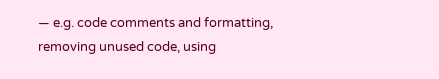— e.g. code comments and formatting, removing unused code, using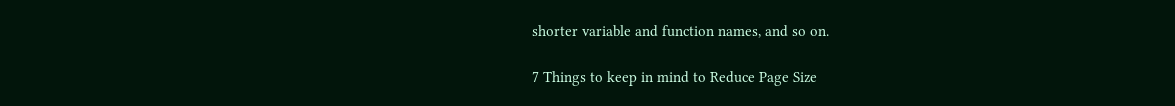shorter variable and function names, and so on.

7 Things to keep in mind to Reduce Page Size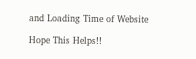and Loading Time of Website

Hope This Helps!!